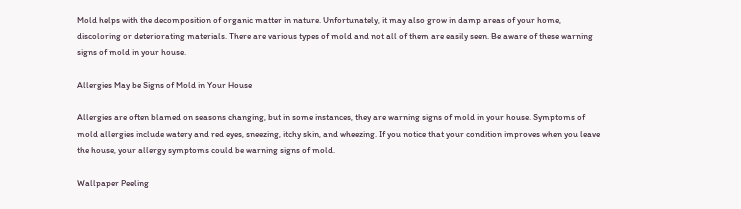Mold helps with the decomposition of organic matter in nature. Unfortunately, it may also grow in damp areas of your home, discoloring or deteriorating materials. There are various types of mold and not all of them are easily seen. Be aware of these warning signs of mold in your house.

Allergies May be Signs of Mold in Your House

Allergies are often blamed on seasons changing, but in some instances, they are warning signs of mold in your house. Symptoms of mold allergies include watery and red eyes, sneezing, itchy skin, and wheezing. If you notice that your condition improves when you leave the house, your allergy symptoms could be warning signs of mold.

Wallpaper Peeling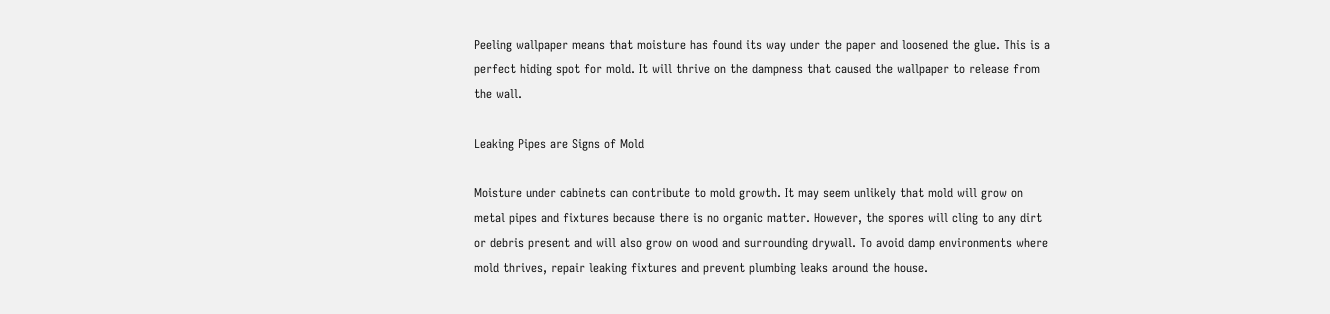Peeling wallpaper means that moisture has found its way under the paper and loosened the glue. This is a perfect hiding spot for mold. It will thrive on the dampness that caused the wallpaper to release from the wall.

Leaking Pipes are Signs of Mold

Moisture under cabinets can contribute to mold growth. It may seem unlikely that mold will grow on metal pipes and fixtures because there is no organic matter. However, the spores will cling to any dirt or debris present and will also grow on wood and surrounding drywall. To avoid damp environments where mold thrives, repair leaking fixtures and prevent plumbing leaks around the house.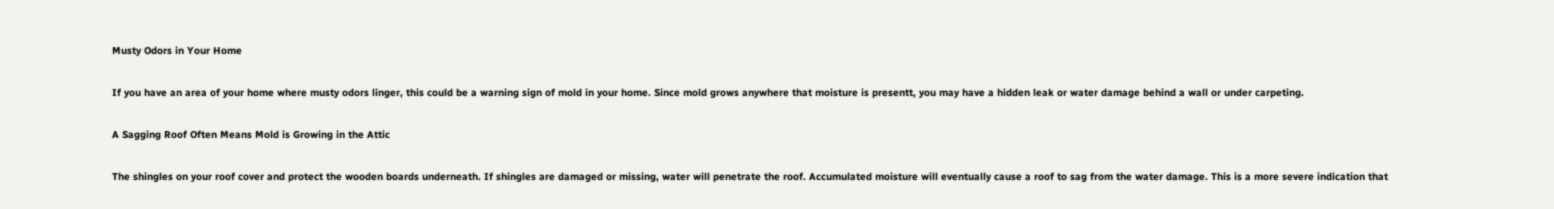Musty Odors in Your Home

If you have an area of your home where musty odors linger, this could be a warning sign of mold in your home. Since mold grows anywhere that moisture is presentt, you may have a hidden leak or water damage behind a wall or under carpeting.

A Sagging Roof Often Means Mold is Growing in the Attic

The shingles on your roof cover and protect the wooden boards underneath. If shingles are damaged or missing, water will penetrate the roof. Accumulated moisture will eventually cause a roof to sag from the water damage. This is a more severe indication that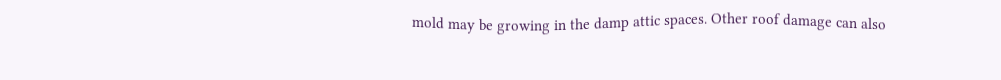mold may be growing in the damp attic spaces. Other roof damage can also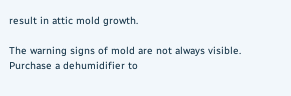result in attic mold growth.

The warning signs of mold are not always visible. Purchase a dehumidifier to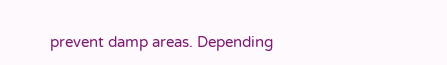prevent damp areas. Depending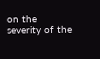on the severity of the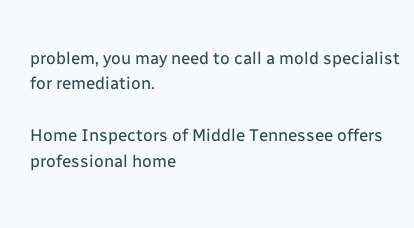problem, you may need to call a mold specialist for remediation.

Home Inspectors of Middle Tennessee offers professional home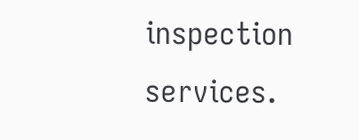inspection services.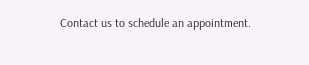Contact us to schedule an appointment.